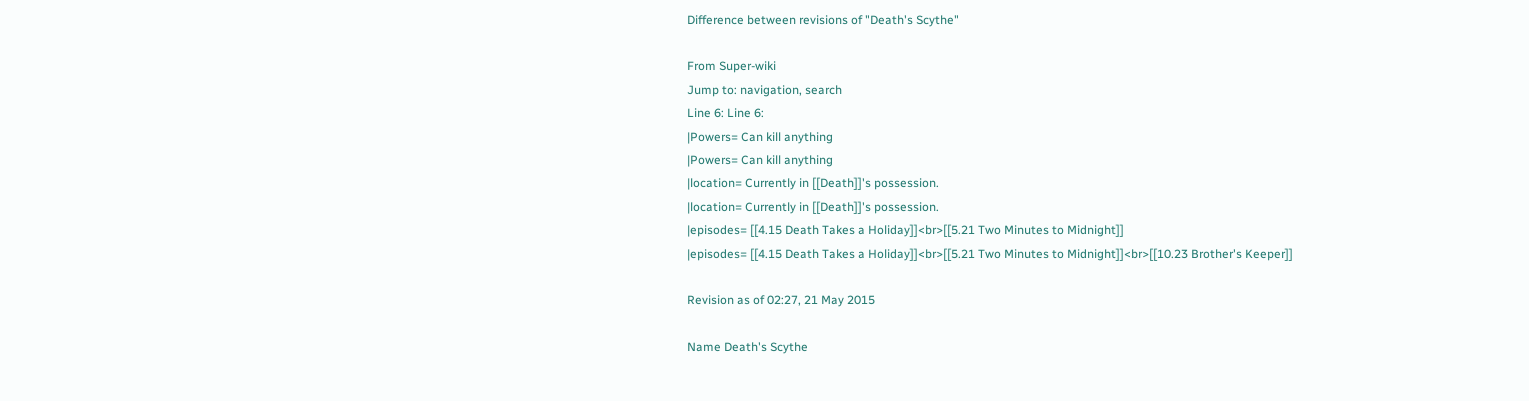Difference between revisions of "Death's Scythe"

From Super-wiki
Jump to: navigation, search
Line 6: Line 6:
|Powers= Can kill anything
|Powers= Can kill anything
|location= Currently in [[Death]]'s possession.
|location= Currently in [[Death]]'s possession.
|episodes= [[4.15 Death Takes a Holiday]]<br>[[5.21 Two Minutes to Midnight]]
|episodes= [[4.15 Death Takes a Holiday]]<br>[[5.21 Two Minutes to Midnight]]<br>[[10.23 Brother's Keeper]]

Revision as of 02:27, 21 May 2015

Name Death's Scythe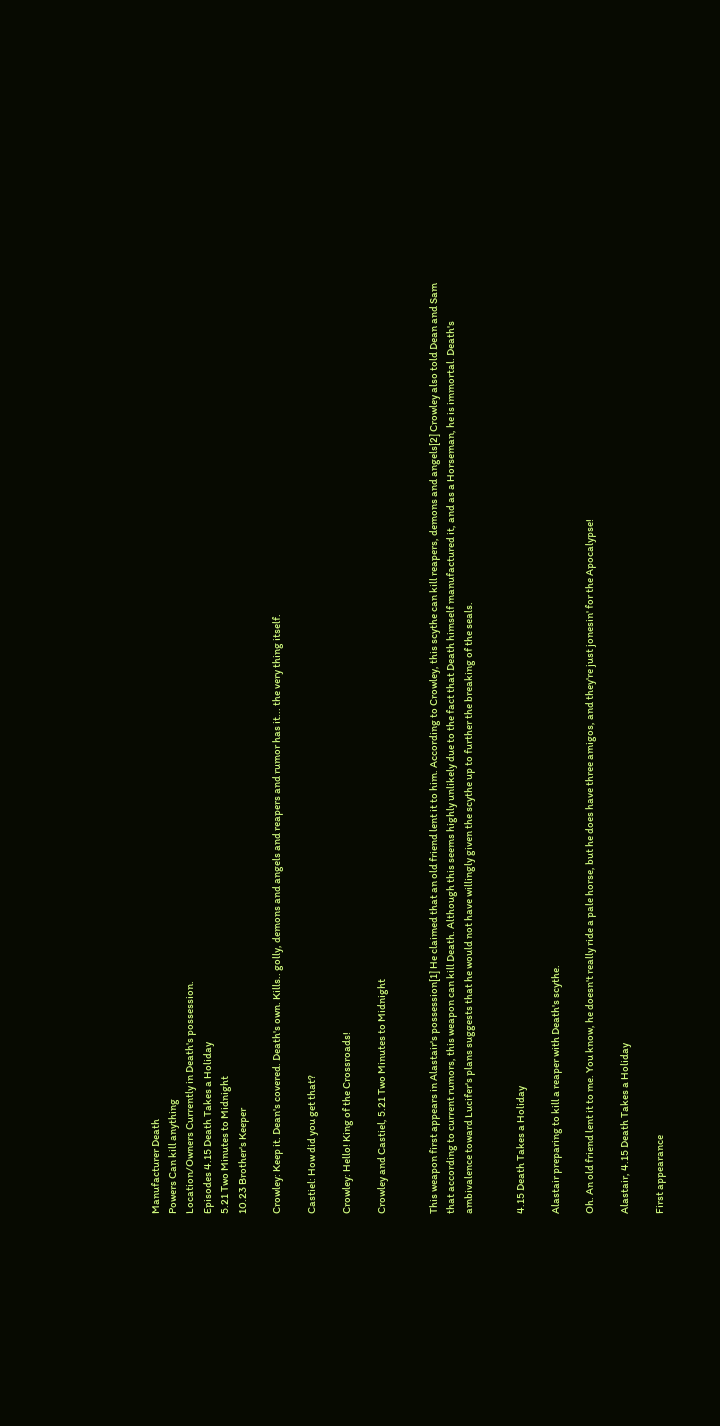Manufacturer Death
Powers Can kill anything
Location/Owners Currently in Death's possession.
Episodes 4.15 Death Takes a Holiday
5.21 Two Minutes to Midnight
10.23 Brother's Keeper

Crowley: Keep it. Dean's covered. Death's own. Kills.. golly, demons and angels and reapers and rumor has it... the very thing itself.

Castiel: How did you get that?

Crowley: Hello! King of the Crossroads!

Crowley and Castiel, 5.21 Two Minutes to Midnight


This weapon first appears in Alastair's possession[1] He claimed that an old friend lent it to him. According to Crowley, this scythe can kill reapers, demons and angels[2] Crowley also told Dean and Sam that according to current rumors, this weapon can kill Death. Although this seems highly unlikely due to the fact that Death himself manufactured it, and as a Horseman, he is immortal. Death's ambivalence toward Lucifer's plans suggests that he would not have willingly given the scythe up to further the breaking of the seals.


4.15 Death Takes a Holiday

Alastair preparing to kill a reaper with Death's scythe.

Oh. An old friend lent it to me. You know, he doesn't really ride a pale horse, but he does have three amigos, and they're just jonesin' for the Apocalypse!

Alastair, 4.15 Death Takes a Holiday

First appearance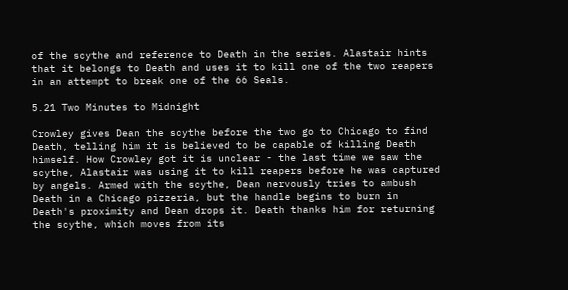of the scythe and reference to Death in the series. Alastair hints that it belongs to Death and uses it to kill one of the two reapers in an attempt to break one of the 66 Seals.

5.21 Two Minutes to Midnight

Crowley gives Dean the scythe before the two go to Chicago to find Death, telling him it is believed to be capable of killing Death himself. How Crowley got it is unclear - the last time we saw the scythe, Alastair was using it to kill reapers before he was captured by angels. Armed with the scythe, Dean nervously tries to ambush Death in a Chicago pizzeria, but the handle begins to burn in Death's proximity and Dean drops it. Death thanks him for returning the scythe, which moves from its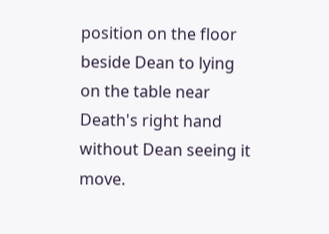position on the floor beside Dean to lying on the table near Death's right hand without Dean seeing it move.